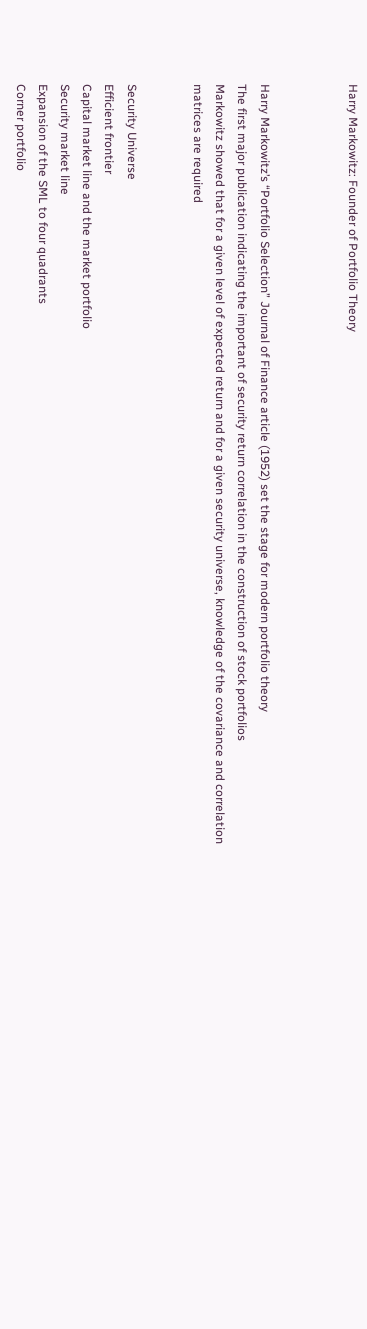Harry Markowitz: Founder of Portfolio Theory



Harry Markowitz’s “Portfolio Selection” Journal of Finance article (1952) set the stage for modern portfolio theory
The first major publication indicating the important of security return correlation in the construction of stock portfolios
Markowitz showed that for a given level of expected return and for a given security universe, knowledge of the covariance and correlation matrices are required


Security Universe
Efficient frontier
Capital market line and the market portfolio
Security market line
Expansion of the SML to four quadrants
Corner portfolio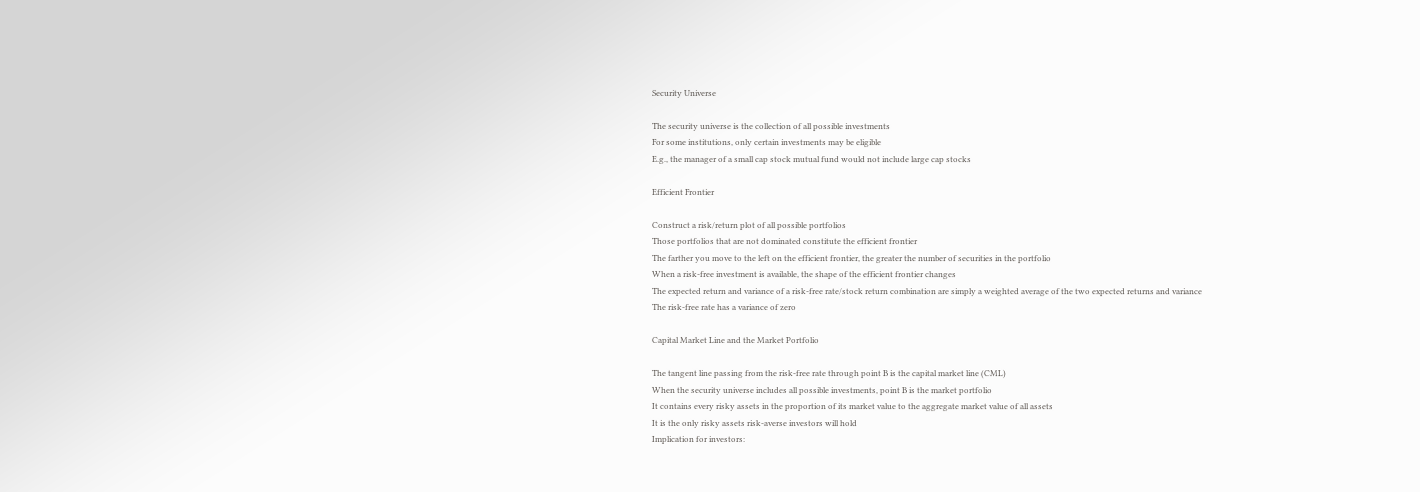Security Universe

The security universe is the collection of all possible investments
For some institutions, only certain investments may be eligible
E.g., the manager of a small cap stock mutual fund would not include large cap stocks

Efficient Frontier

Construct a risk/return plot of all possible portfolios
Those portfolios that are not dominated constitute the efficient frontier
The farther you move to the left on the efficient frontier, the greater the number of securities in the portfolio
When a risk-free investment is available, the shape of the efficient frontier changes
The expected return and variance of a risk-free rate/stock return combination are simply a weighted average of the two expected returns and variance
The risk-free rate has a variance of zero

Capital Market Line and the Market Portfolio

The tangent line passing from the risk-free rate through point B is the capital market line (CML)
When the security universe includes all possible investments, point B is the market portfolio
It contains every risky assets in the proportion of its market value to the aggregate market value of all assets
It is the only risky assets risk-averse investors will hold
Implication for investors: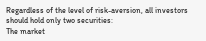Regardless of the level of risk-aversion, all investors should hold only two securities:
The market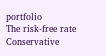portfolio
The risk-free rate
Conservative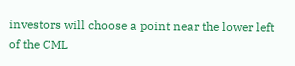investors will choose a point near the lower left of the CML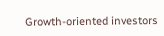Growth-oriented investors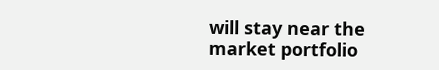will stay near the market portfolio